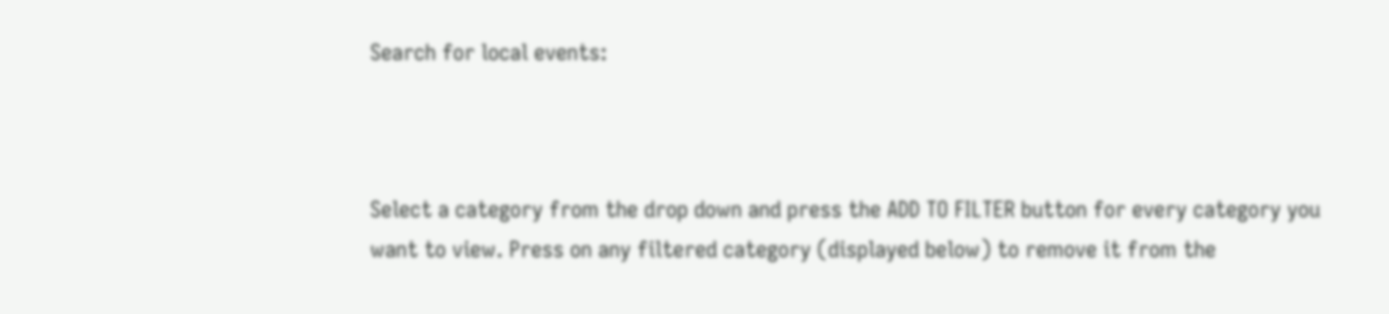Search for local events:



Select a category from the drop down and press the ADD TO FILTER button for every category you want to view. Press on any filtered category (displayed below) to remove it from the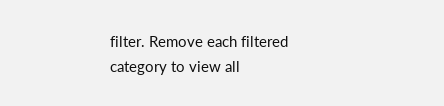filter. Remove each filtered category to view all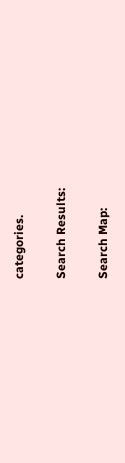categories.

Search Results:

Search Map: